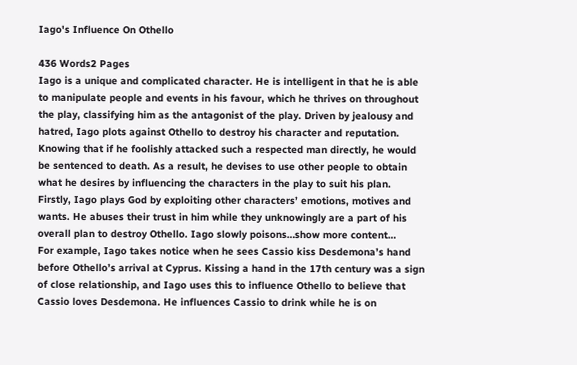Iago's Influence On Othello

436 Words2 Pages
Iago is a unique and complicated character. He is intelligent in that he is able to manipulate people and events in his favour, which he thrives on throughout the play, classifying him as the antagonist of the play. Driven by jealousy and hatred, Iago plots against Othello to destroy his character and reputation. Knowing that if he foolishly attacked such a respected man directly, he would be sentenced to death. As a result, he devises to use other people to obtain what he desires by influencing the characters in the play to suit his plan. Firstly, Iago plays God by exploiting other characters’ emotions, motives and wants. He abuses their trust in him while they unknowingly are a part of his overall plan to destroy Othello. Iago slowly poisons…show more content…
For example, Iago takes notice when he sees Cassio kiss Desdemona’s hand before Othello’s arrival at Cyprus. Kissing a hand in the 17th century was a sign of close relationship, and Iago uses this to influence Othello to believe that Cassio loves Desdemona. He influences Cassio to drink while he is on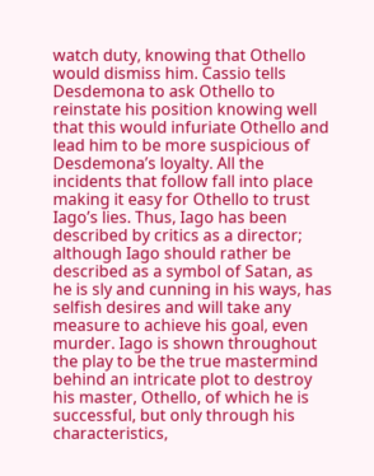watch duty, knowing that Othello would dismiss him. Cassio tells Desdemona to ask Othello to reinstate his position knowing well that this would infuriate Othello and lead him to be more suspicious of Desdemona’s loyalty. All the incidents that follow fall into place making it easy for Othello to trust Iago’s lies. Thus, Iago has been described by critics as a director; although Iago should rather be described as a symbol of Satan, as he is sly and cunning in his ways, has selfish desires and will take any measure to achieve his goal, even murder. Iago is shown throughout the play to be the true mastermind behind an intricate plot to destroy his master, Othello, of which he is successful, but only through his characteristics,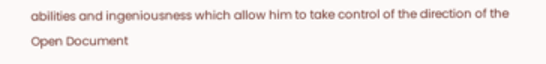abilities and ingeniousness which allow him to take control of the direction of the
Open Document